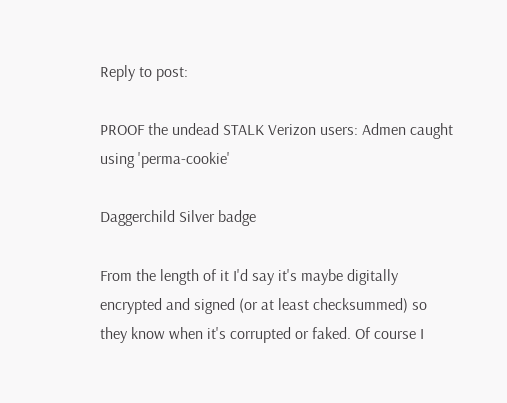Reply to post:

PROOF the undead STALK Verizon users: Admen caught using 'perma-cookie'

Daggerchild Silver badge

From the length of it I'd say it's maybe digitally encrypted and signed (or at least checksummed) so they know when it's corrupted or faked. Of course I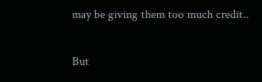may be giving them too much credit..

But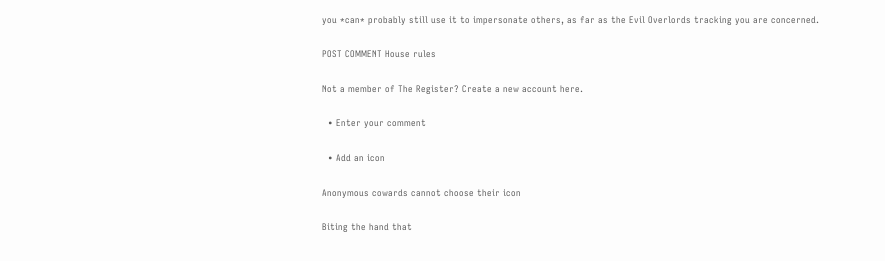you *can* probably still use it to impersonate others, as far as the Evil Overlords tracking you are concerned.

POST COMMENT House rules

Not a member of The Register? Create a new account here.

  • Enter your comment

  • Add an icon

Anonymous cowards cannot choose their icon

Biting the hand that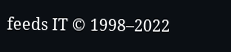feeds IT © 1998–2022